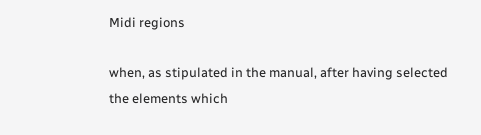Midi regions

when, as stipulated in the manual, after having selected the elements which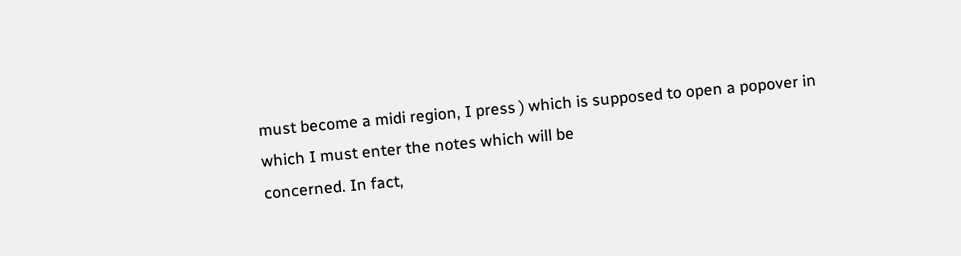must become a midi region, I press ) which is supposed to open a popover in which I must enter the notes which will be
concerned. In fact,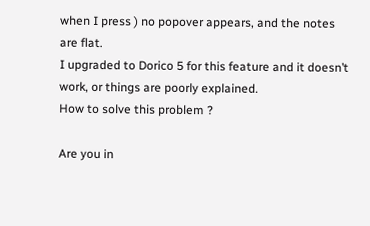when I press ) no popover appears, and the notes are flat.
I upgraded to Dorico 5 for this feature and it doesn’t work, or things are poorly explained.
How to solve this problem ?

Are you in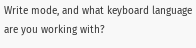Write mode, and what keyboard language are you working with?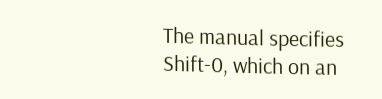The manual specifies Shift-0, which on an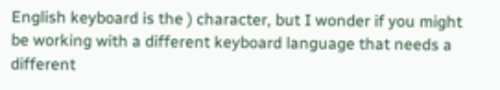English keyboard is the ) character, but I wonder if you might be working with a different keyboard language that needs a different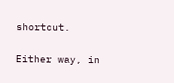shortcut.

Either way, in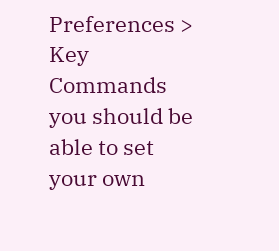Preferences > Key Commands you should be able to set your own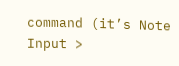command (it’s Note Input >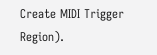Create MIDI Trigger Region).